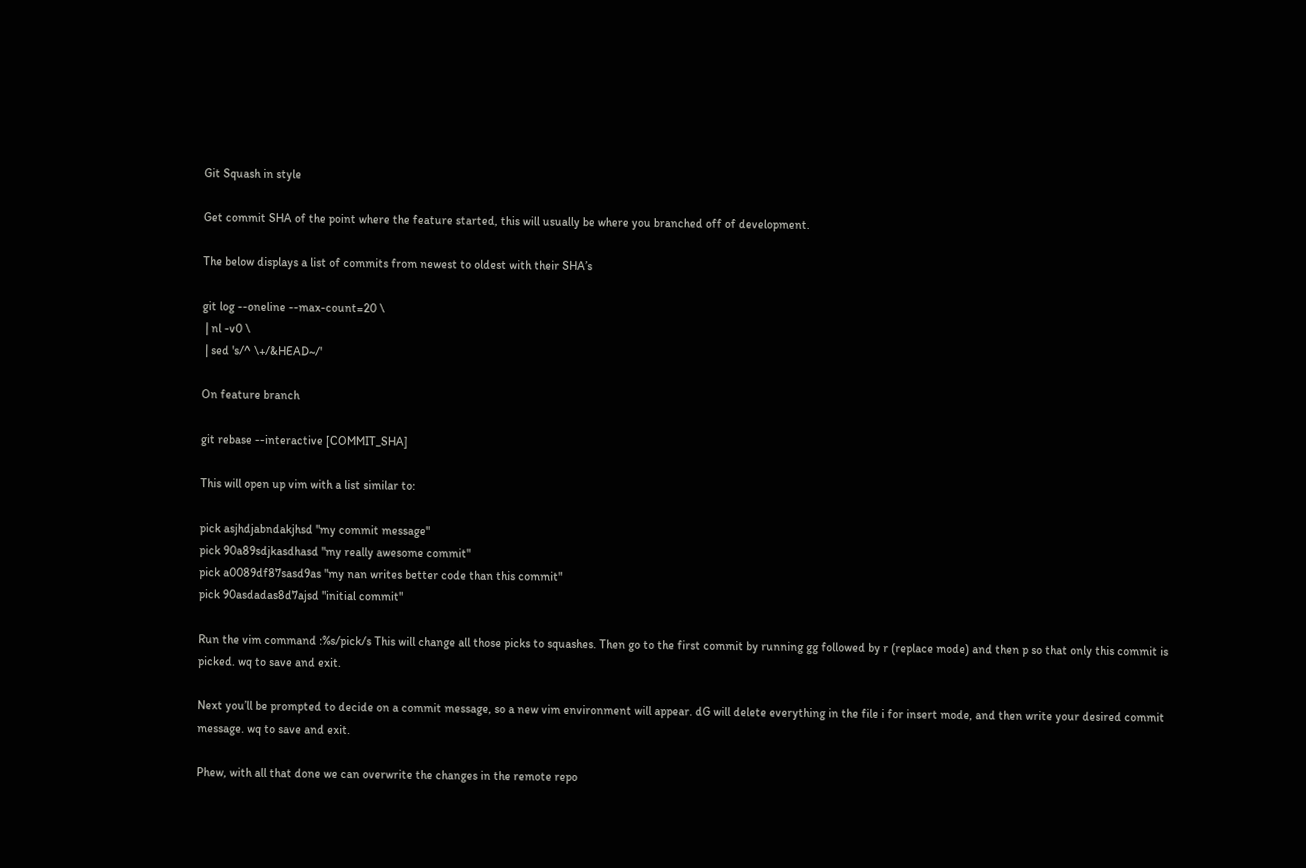Git Squash in style

Get commit SHA of the point where the feature started, this will usually be where you branched off of development.

The below displays a list of commits from newest to oldest with their SHA’s

git log --oneline --max-count=20 \
 | nl -v0 \
 | sed 's/^ \+/&HEAD~/'

On feature branch

git rebase --interactive [COMMIT_SHA]

This will open up vim with a list similar to:

pick asjhdjabndakjhsd "my commit message"
pick 90a89sdjkasdhasd "my really awesome commit"
pick a0089df87sasd9as "my nan writes better code than this commit"
pick 90asdadas8d7ajsd "initial commit"

Run the vim command :%s/pick/s This will change all those picks to squashes. Then go to the first commit by running gg followed by r (replace mode) and then p so that only this commit is picked. wq to save and exit.

Next you’ll be prompted to decide on a commit message, so a new vim environment will appear. dG will delete everything in the file i for insert mode, and then write your desired commit message. wq to save and exit.

Phew, with all that done we can overwrite the changes in the remote repo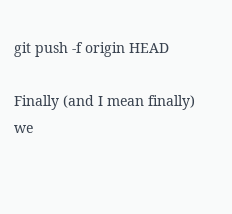git push -f origin HEAD

Finally (and I mean finally) we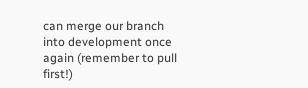can merge our branch into development once again (remember to pull first!)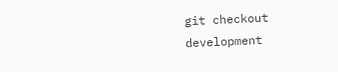git checkout development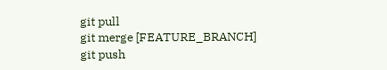git pull
git merge [FEATURE_BRANCH]
git push